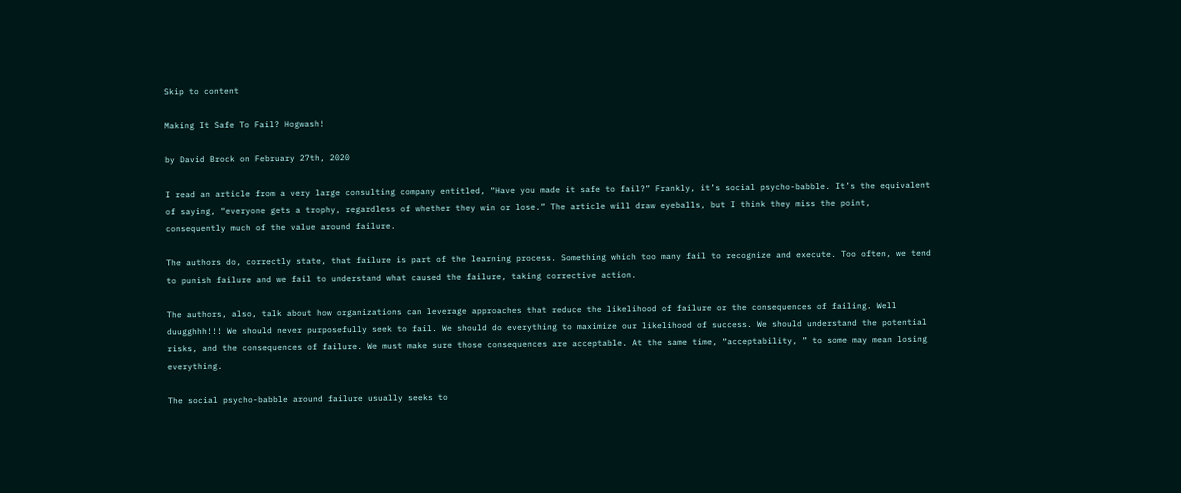Skip to content

Making It Safe To Fail? Hogwash!

by David Brock on February 27th, 2020

I read an article from a very large consulting company entitled, “Have you made it safe to fail?” Frankly, it’s social psycho-babble. It’s the equivalent of saying, “everyone gets a trophy, regardless of whether they win or lose.” The article will draw eyeballs, but I think they miss the point, consequently much of the value around failure.

The authors do, correctly state, that failure is part of the learning process. Something which too many fail to recognize and execute. Too often, we tend to punish failure and we fail to understand what caused the failure, taking corrective action.

The authors, also, talk about how organizations can leverage approaches that reduce the likelihood of failure or the consequences of failing. Well duugghhh!!! We should never purposefully seek to fail. We should do everything to maximize our likelihood of success. We should understand the potential risks, and the consequences of failure. We must make sure those consequences are acceptable. At the same time, “acceptability, ” to some may mean losing everything.

The social psycho-babble around failure usually seeks to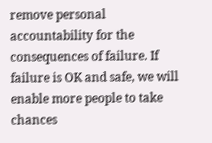remove personal accountability for the consequences of failure. If failure is OK and safe, we will enable more people to take chances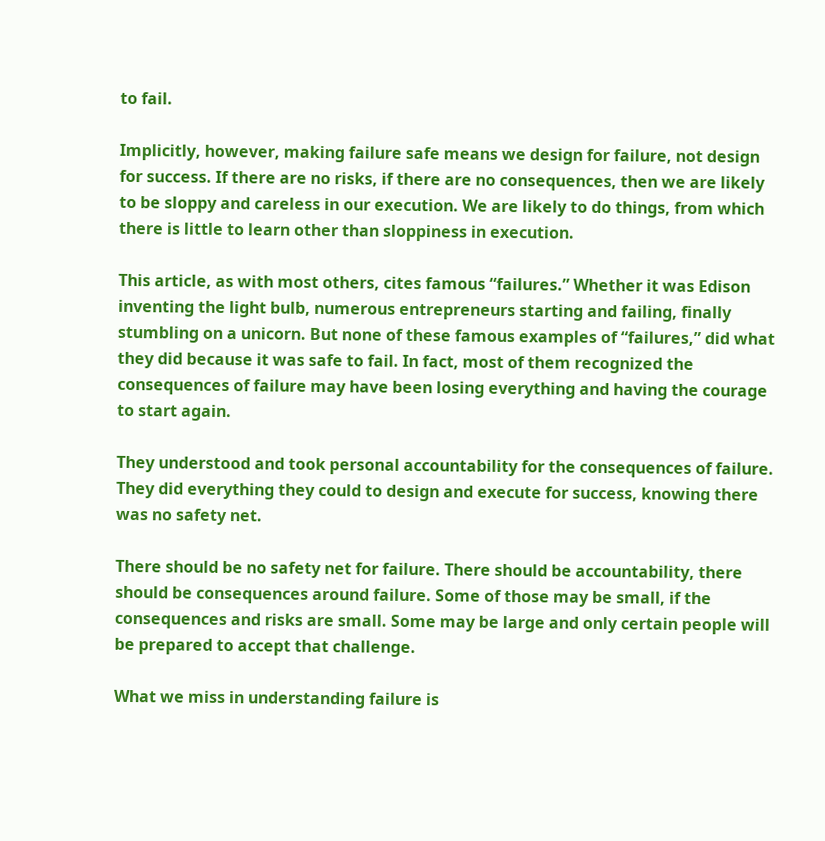to fail.

Implicitly, however, making failure safe means we design for failure, not design for success. If there are no risks, if there are no consequences, then we are likely to be sloppy and careless in our execution. We are likely to do things, from which there is little to learn other than sloppiness in execution.

This article, as with most others, cites famous “failures.” Whether it was Edison inventing the light bulb, numerous entrepreneurs starting and failing, finally stumbling on a unicorn. But none of these famous examples of “failures,” did what they did because it was safe to fail. In fact, most of them recognized the consequences of failure may have been losing everything and having the courage to start again.

They understood and took personal accountability for the consequences of failure. They did everything they could to design and execute for success, knowing there was no safety net.

There should be no safety net for failure. There should be accountability, there should be consequences around failure. Some of those may be small, if the consequences and risks are small. Some may be large and only certain people will be prepared to accept that challenge.

What we miss in understanding failure is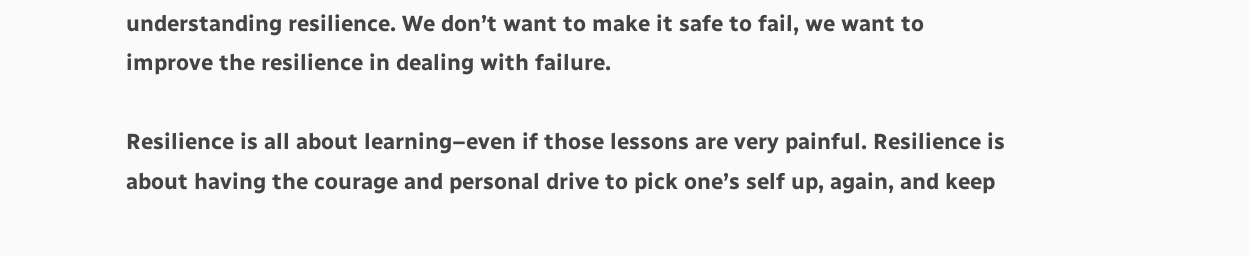understanding resilience. We don’t want to make it safe to fail, we want to improve the resilience in dealing with failure.

Resilience is all about learning–even if those lessons are very painful. Resilience is about having the courage and personal drive to pick one’s self up, again, and keep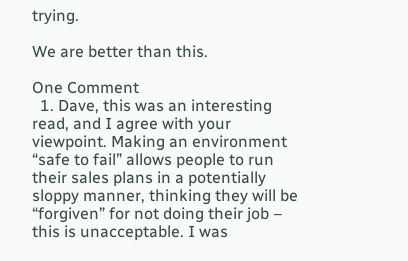trying.

We are better than this.

One Comment
  1. Dave, this was an interesting read, and I agree with your viewpoint. Making an environment “safe to fail” allows people to run their sales plans in a potentially sloppy manner, thinking they will be “forgiven” for not doing their job – this is unacceptable. I was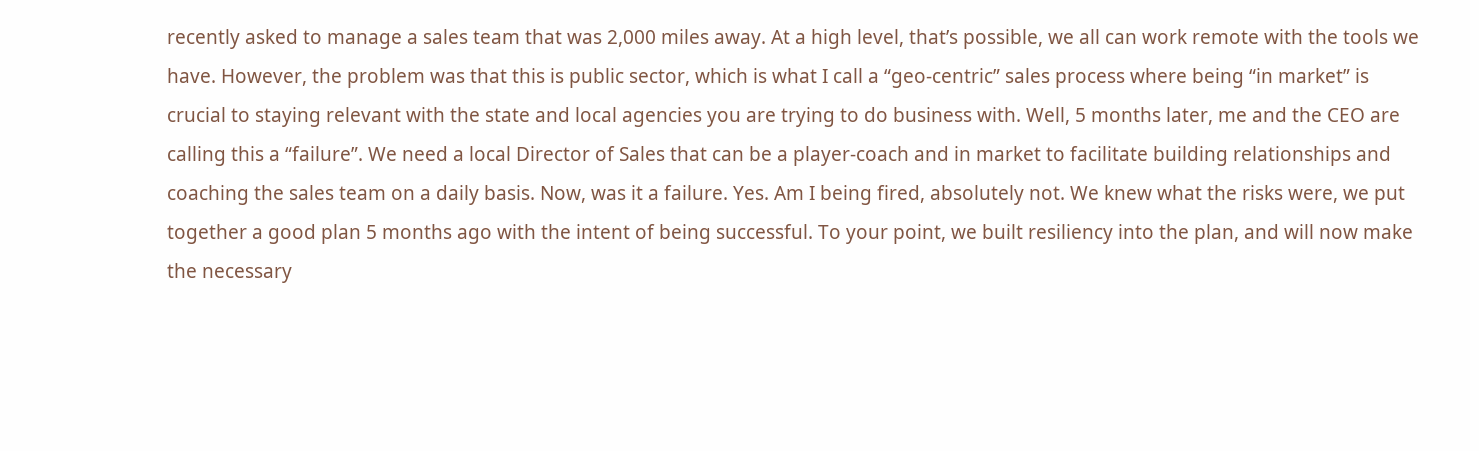recently asked to manage a sales team that was 2,000 miles away. At a high level, that’s possible, we all can work remote with the tools we have. However, the problem was that this is public sector, which is what I call a “geo-centric” sales process where being “in market” is crucial to staying relevant with the state and local agencies you are trying to do business with. Well, 5 months later, me and the CEO are calling this a “failure”. We need a local Director of Sales that can be a player-coach and in market to facilitate building relationships and coaching the sales team on a daily basis. Now, was it a failure. Yes. Am I being fired, absolutely not. We knew what the risks were, we put together a good plan 5 months ago with the intent of being successful. To your point, we built resiliency into the plan, and will now make the necessary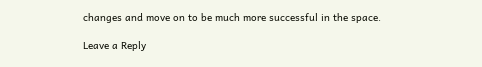changes and move on to be much more successful in the space.

Leave a Reply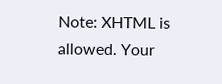Note: XHTML is allowed. Your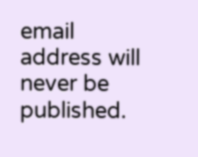email address will never be published.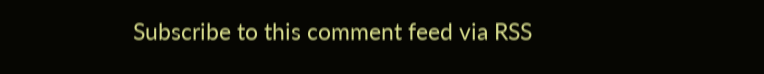Subscribe to this comment feed via RSS